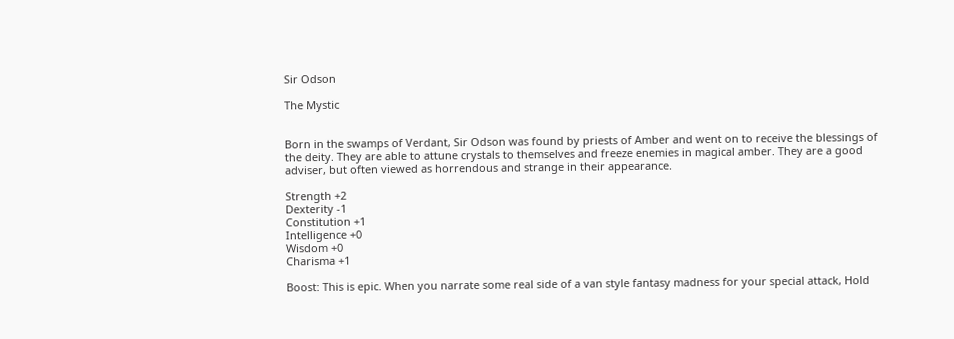Sir Odson

The Mystic


Born in the swamps of Verdant, Sir Odson was found by priests of Amber and went on to receive the blessings of the deity. They are able to attune crystals to themselves and freeze enemies in magical amber. They are a good adviser, but often viewed as horrendous and strange in their appearance.

Strength +2
Dexterity -1
Constitution +1
Intelligence +0
Wisdom +0
Charisma +1

Boost: This is epic. When you narrate some real side of a van style fantasy madness for your special attack, Hold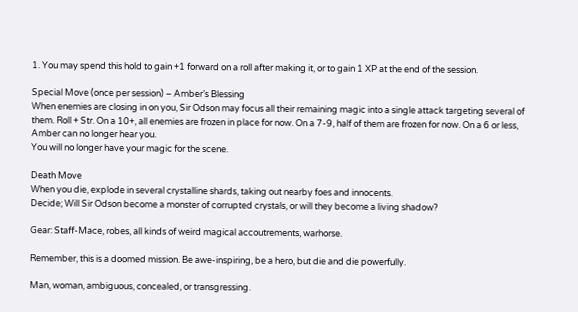1. You may spend this hold to gain +1 forward on a roll after making it, or to gain 1 XP at the end of the session.

Special Move (once per session) – Amber’s Blessing
When enemies are closing in on you, Sir Odson may focus all their remaining magic into a single attack targeting several of them. Roll + Str. On a 10+, all enemies are frozen in place for now. On a 7-9, half of them are frozen for now. On a 6 or less, Amber can no longer hear you.
You will no longer have your magic for the scene.

Death Move
When you die, explode in several crystalline shards, taking out nearby foes and innocents.
Decide; Will Sir Odson become a monster of corrupted crystals, or will they become a living shadow?

Gear: Staff-Mace, robes, all kinds of weird magical accoutrements, warhorse.

Remember, this is a doomed mission. Be awe-inspiring, be a hero, but die and die powerfully.

Man, woman, ambiguous, concealed, or transgressing.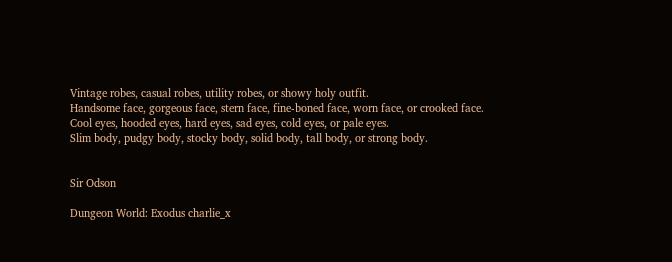Vintage robes, casual robes, utility robes, or showy holy outfit.
Handsome face, gorgeous face, stern face, fine-boned face, worn face, or crooked face.
Cool eyes, hooded eyes, hard eyes, sad eyes, cold eyes, or pale eyes.
Slim body, pudgy body, stocky body, solid body, tall body, or strong body.


Sir Odson

Dungeon World: Exodus charlie_x